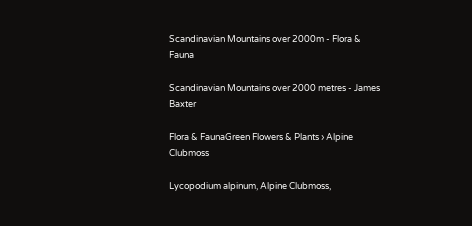Scandinavian Mountains over 2000m - Flora & Fauna

Scandinavian Mountains over 2000 metres - James Baxter

Flora & FaunaGreen Flowers & Plants › Alpine Clubmoss

Lycopodium alpinum, Alpine Clubmoss,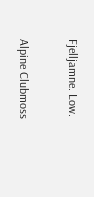Fjelljamne. Low.

Alpine Clubmoss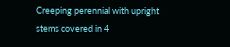Creeping perennial with upright stems covered in 4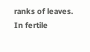ranks of leaves. In fertile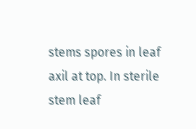stems spores in leaf axil at top. In sterile stem leaf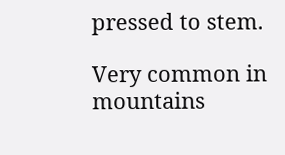pressed to stem.

Very common in mountains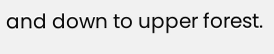and down to upper forest.